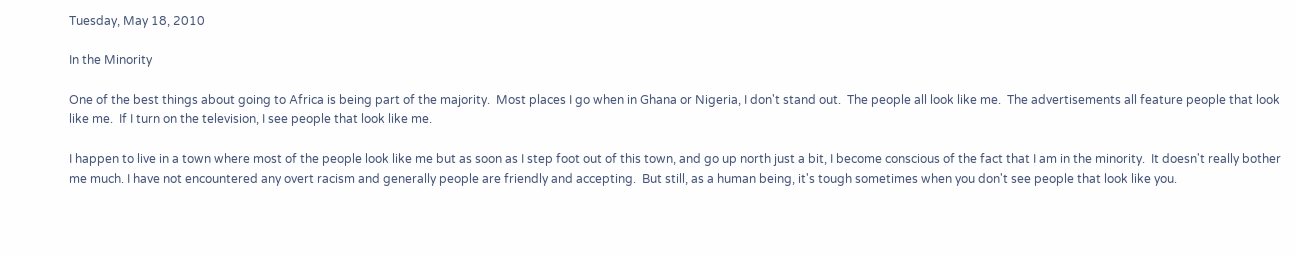Tuesday, May 18, 2010

In the Minority

One of the best things about going to Africa is being part of the majority.  Most places I go when in Ghana or Nigeria, I don't stand out.  The people all look like me.  The advertisements all feature people that look like me.  If I turn on the television, I see people that look like me.

I happen to live in a town where most of the people look like me but as soon as I step foot out of this town, and go up north just a bit, I become conscious of the fact that I am in the minority.  It doesn't really bother me much. I have not encountered any overt racism and generally people are friendly and accepting.  But still, as a human being, it's tough sometimes when you don't see people that look like you.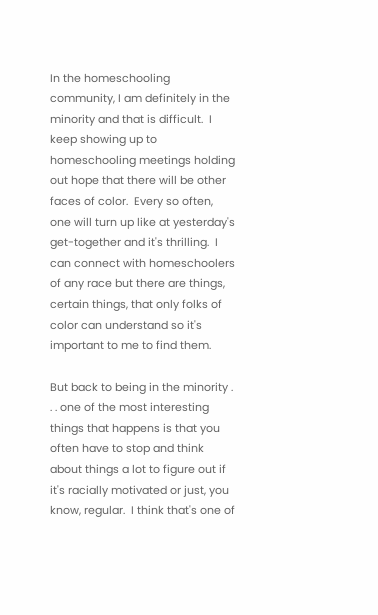In the homeschooling community, I am definitely in the minority and that is difficult.  I keep showing up to homeschooling meetings holding out hope that there will be other faces of color.  Every so often, one will turn up like at yesterday's get-together and it's thrilling.  I can connect with homeschoolers of any race but there are things, certain things, that only folks of color can understand so it's important to me to find them.

But back to being in the minority . . . one of the most interesting things that happens is that you often have to stop and think about things a lot to figure out if it's racially motivated or just, you know, regular.  I think that's one of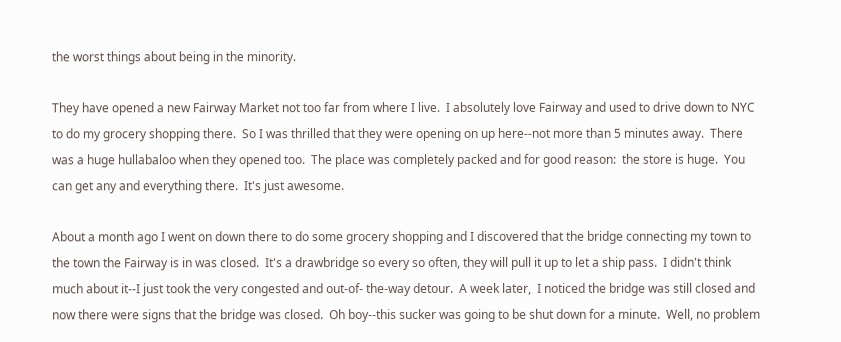the worst things about being in the minority.

They have opened a new Fairway Market not too far from where I live.  I absolutely love Fairway and used to drive down to NYC to do my grocery shopping there.  So I was thrilled that they were opening on up here--not more than 5 minutes away.  There was a huge hullabaloo when they opened too.  The place was completely packed and for good reason:  the store is huge.  You can get any and everything there.  It's just awesome.

About a month ago I went on down there to do some grocery shopping and I discovered that the bridge connecting my town to the town the Fairway is in was closed.  It's a drawbridge so every so often, they will pull it up to let a ship pass.  I didn't think much about it--I just took the very congested and out-of- the-way detour.  A week later,  I noticed the bridge was still closed and now there were signs that the bridge was closed.  Oh boy--this sucker was going to be shut down for a minute.  Well, no problem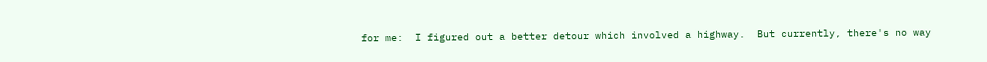for me:  I figured out a better detour which involved a highway.  But currently, there's no way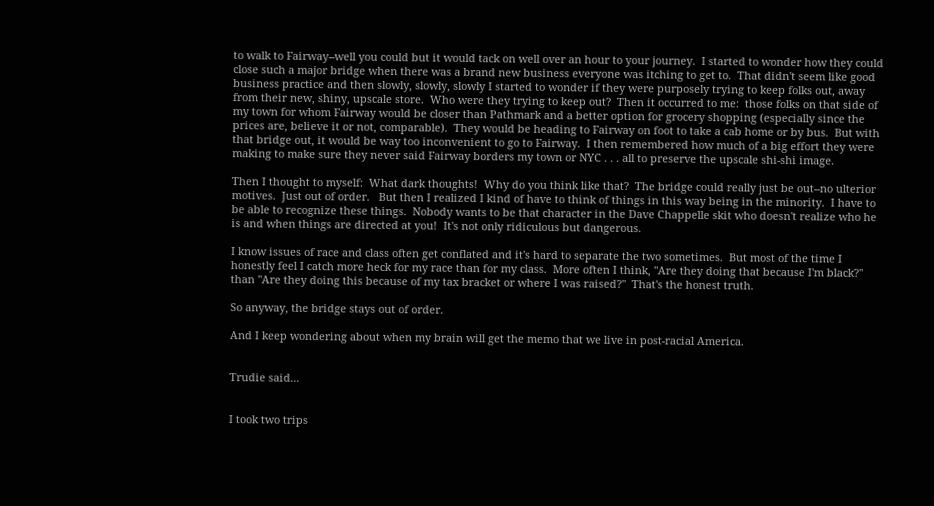to walk to Fairway--well you could but it would tack on well over an hour to your journey.  I started to wonder how they could close such a major bridge when there was a brand new business everyone was itching to get to.  That didn't seem like good business practice and then slowly, slowly, slowly I started to wonder if they were purposely trying to keep folks out, away from their new, shiny, upscale store.  Who were they trying to keep out?  Then it occurred to me:  those folks on that side of my town for whom Fairway would be closer than Pathmark and a better option for grocery shopping (especially since the prices are, believe it or not, comparable).  They would be heading to Fairway on foot to take a cab home or by bus.  But with that bridge out, it would be way too inconvenient to go to Fairway.  I then remembered how much of a big effort they were making to make sure they never said Fairway borders my town or NYC . . . all to preserve the upscale shi-shi image.

Then I thought to myself:  What dark thoughts!  Why do you think like that?  The bridge could really just be out--no ulterior motives.  Just out of order.   But then I realized I kind of have to think of things in this way being in the minority.  I have to be able to recognize these things.  Nobody wants to be that character in the Dave Chappelle skit who doesn't realize who he is and when things are directed at you!  It's not only ridiculous but dangerous.

I know issues of race and class often get conflated and it's hard to separate the two sometimes.  But most of the time I honestly feel I catch more heck for my race than for my class.  More often I think, "Are they doing that because I'm black?" than "Are they doing this because of my tax bracket or where I was raised?"  That's the honest truth.

So anyway, the bridge stays out of order.

And I keep wondering about when my brain will get the memo that we live in post-racial America.


Trudie said...


I took two trips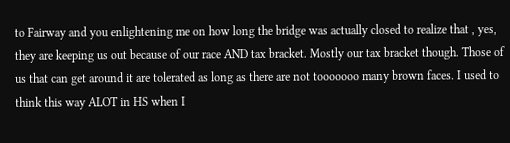to Fairway and you enlightening me on how long the bridge was actually closed to realize that , yes, they are keeping us out because of our race AND tax bracket. Mostly our tax bracket though. Those of us that can get around it are tolerated as long as there are not tooooooo many brown faces. I used to think this way ALOT in HS when I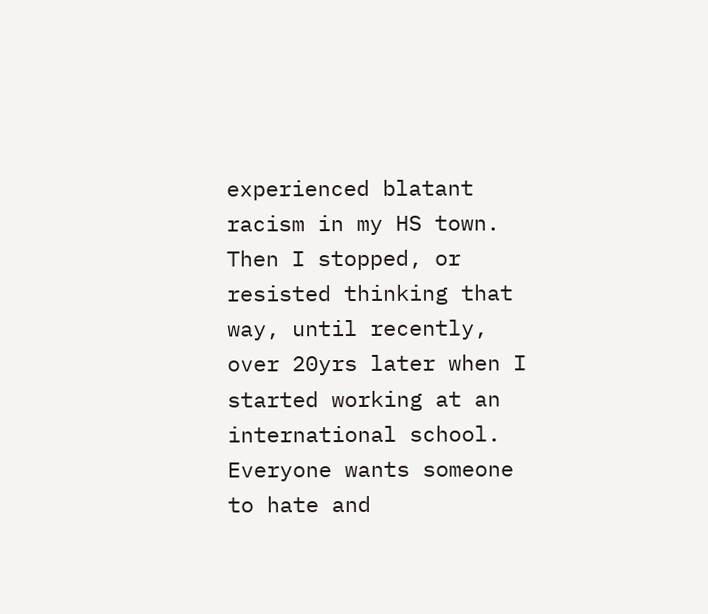experienced blatant racism in my HS town. Then I stopped, or resisted thinking that way, until recently, over 20yrs later when I started working at an international school. Everyone wants someone to hate and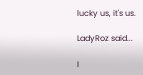lucky us, it's us.

LadyRoz said...

I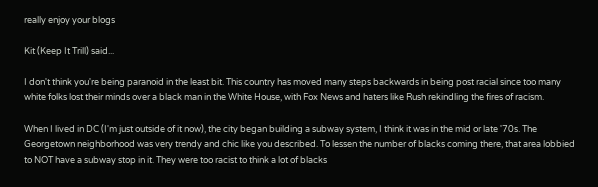really enjoy your blogs

Kit (Keep It Trill) said...

I don't think you're being paranoid in the least bit. This country has moved many steps backwards in being post racial since too many white folks lost their minds over a black man in the White House, with Fox News and haters like Rush rekindling the fires of racism.

When I lived in DC (I'm just outside of it now), the city began building a subway system, I think it was in the mid or late '70s. The Georgetown neighborhood was very trendy and chic like you described. To lessen the number of blacks coming there, that area lobbied to NOT have a subway stop in it. They were too racist to think a lot of blacks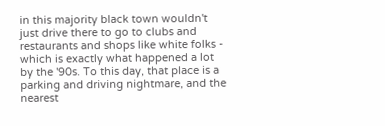in this majority black town wouldn't just drive there to go to clubs and restaurants and shops like white folks - which is exactly what happened a lot by the '90s. To this day, that place is a parking and driving nightmare, and the nearest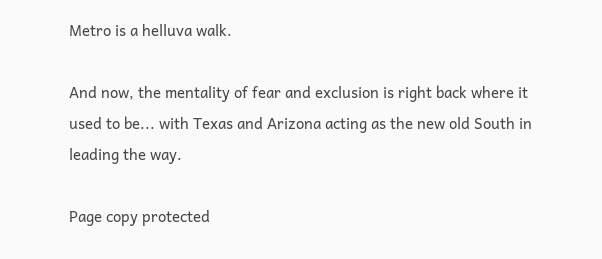Metro is a helluva walk.

And now, the mentality of fear and exclusion is right back where it used to be... with Texas and Arizona acting as the new old South in leading the way.

Page copy protected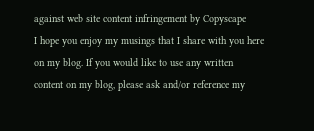against web site content infringement by Copyscape
I hope you enjoy my musings that I share with you here on my blog. If you would like to use any written content on my blog, please ask and/or reference my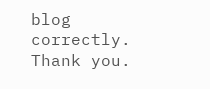blog correctly. Thank you.